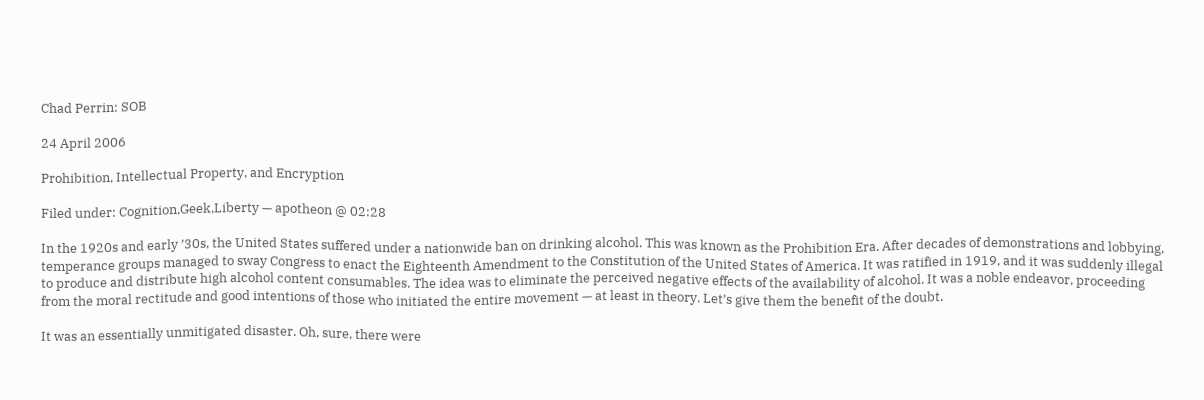Chad Perrin: SOB

24 April 2006

Prohibition, Intellectual Property, and Encryption

Filed under: Cognition,Geek,Liberty — apotheon @ 02:28

In the 1920s and early ’30s, the United States suffered under a nationwide ban on drinking alcohol. This was known as the Prohibition Era. After decades of demonstrations and lobbying, temperance groups managed to sway Congress to enact the Eighteenth Amendment to the Constitution of the United States of America. It was ratified in 1919, and it was suddenly illegal to produce and distribute high alcohol content consumables. The idea was to eliminate the perceived negative effects of the availability of alcohol. It was a noble endeavor, proceeding from the moral rectitude and good intentions of those who initiated the entire movement — at least in theory. Let’s give them the benefit of the doubt.

It was an essentially unmitigated disaster. Oh, sure, there were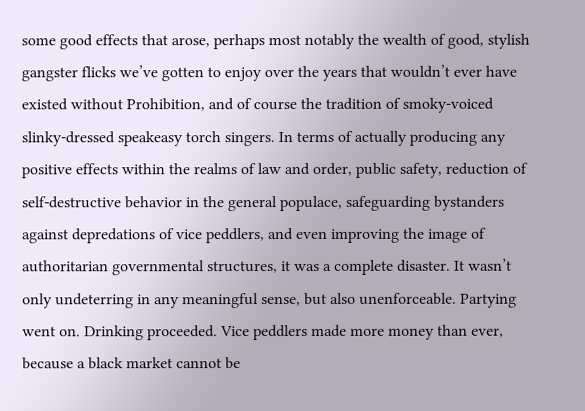some good effects that arose, perhaps most notably the wealth of good, stylish gangster flicks we’ve gotten to enjoy over the years that wouldn’t ever have existed without Prohibition, and of course the tradition of smoky-voiced slinky-dressed speakeasy torch singers. In terms of actually producing any positive effects within the realms of law and order, public safety, reduction of self-destructive behavior in the general populace, safeguarding bystanders against depredations of vice peddlers, and even improving the image of authoritarian governmental structures, it was a complete disaster. It wasn’t only undeterring in any meaningful sense, but also unenforceable. Partying went on. Drinking proceeded. Vice peddlers made more money than ever, because a black market cannot be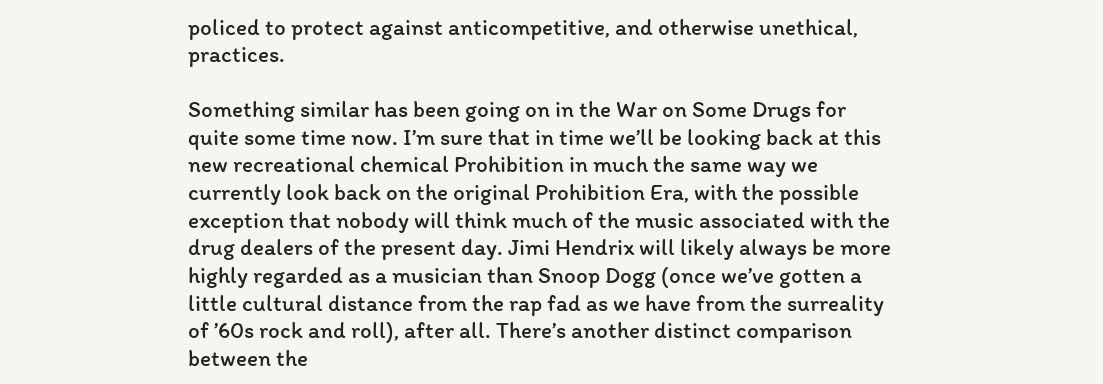policed to protect against anticompetitive, and otherwise unethical, practices.

Something similar has been going on in the War on Some Drugs for quite some time now. I’m sure that in time we’ll be looking back at this new recreational chemical Prohibition in much the same way we currently look back on the original Prohibition Era, with the possible exception that nobody will think much of the music associated with the drug dealers of the present day. Jimi Hendrix will likely always be more highly regarded as a musician than Snoop Dogg (once we’ve gotten a little cultural distance from the rap fad as we have from the surreality of ’60s rock and roll), after all. There’s another distinct comparison between the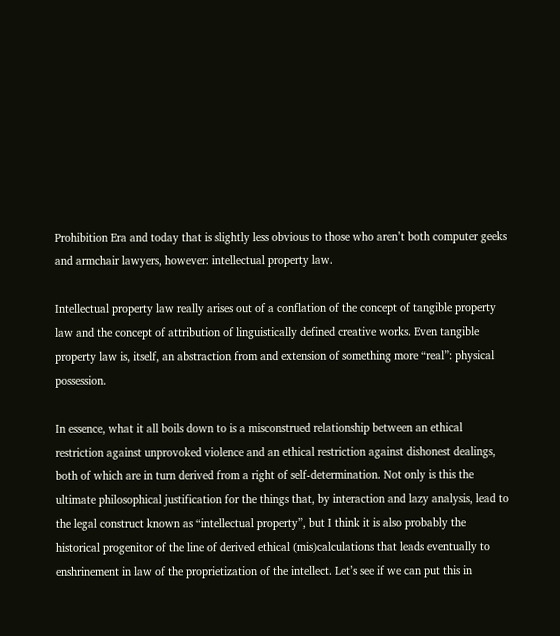Prohibition Era and today that is slightly less obvious to those who aren’t both computer geeks and armchair lawyers, however: intellectual property law.

Intellectual property law really arises out of a conflation of the concept of tangible property law and the concept of attribution of linguistically defined creative works. Even tangible property law is, itself, an abstraction from and extension of something more “real”: physical possession.

In essence, what it all boils down to is a misconstrued relationship between an ethical restriction against unprovoked violence and an ethical restriction against dishonest dealings, both of which are in turn derived from a right of self-determination. Not only is this the ultimate philosophical justification for the things that, by interaction and lazy analysis, lead to the legal construct known as “intellectual property”, but I think it is also probably the historical progenitor of the line of derived ethical (mis)calculations that leads eventually to enshrinement in law of the proprietization of the intellect. Let’s see if we can put this in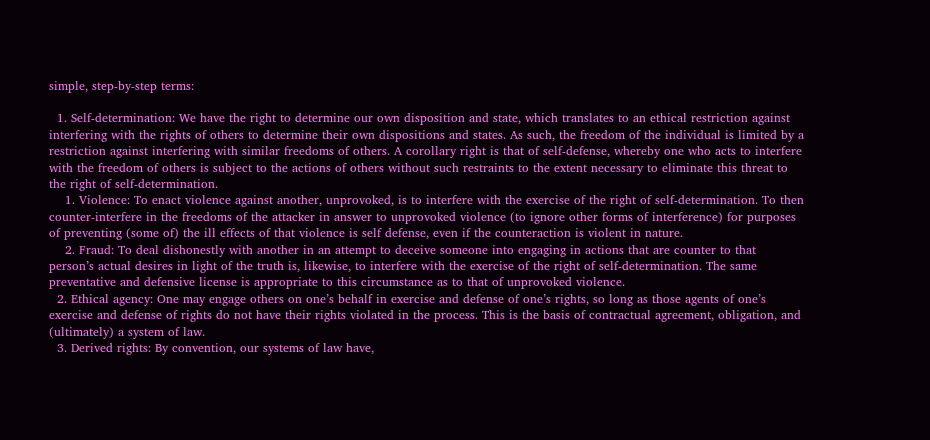simple, step-by-step terms:

  1. Self-determination: We have the right to determine our own disposition and state, which translates to an ethical restriction against interfering with the rights of others to determine their own dispositions and states. As such, the freedom of the individual is limited by a restriction against interfering with similar freedoms of others. A corollary right is that of self-defense, whereby one who acts to interfere with the freedom of others is subject to the actions of others without such restraints to the extent necessary to eliminate this threat to the right of self-determination.
    1. Violence: To enact violence against another, unprovoked, is to interfere with the exercise of the right of self-determination. To then counter-interfere in the freedoms of the attacker in answer to unprovoked violence (to ignore other forms of interference) for purposes of preventing (some of) the ill effects of that violence is self defense, even if the counteraction is violent in nature.
    2. Fraud: To deal dishonestly with another in an attempt to deceive someone into engaging in actions that are counter to that person’s actual desires in light of the truth is, likewise, to interfere with the exercise of the right of self-determination. The same preventative and defensive license is appropriate to this circumstance as to that of unprovoked violence.
  2. Ethical agency: One may engage others on one’s behalf in exercise and defense of one’s rights, so long as those agents of one’s exercise and defense of rights do not have their rights violated in the process. This is the basis of contractual agreement, obligation, and (ultimately) a system of law.
  3. Derived rights: By convention, our systems of law have,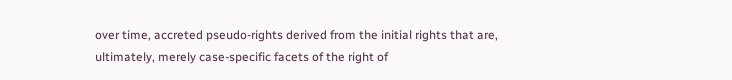over time, accreted pseudo-rights derived from the initial rights that are, ultimately, merely case-specific facets of the right of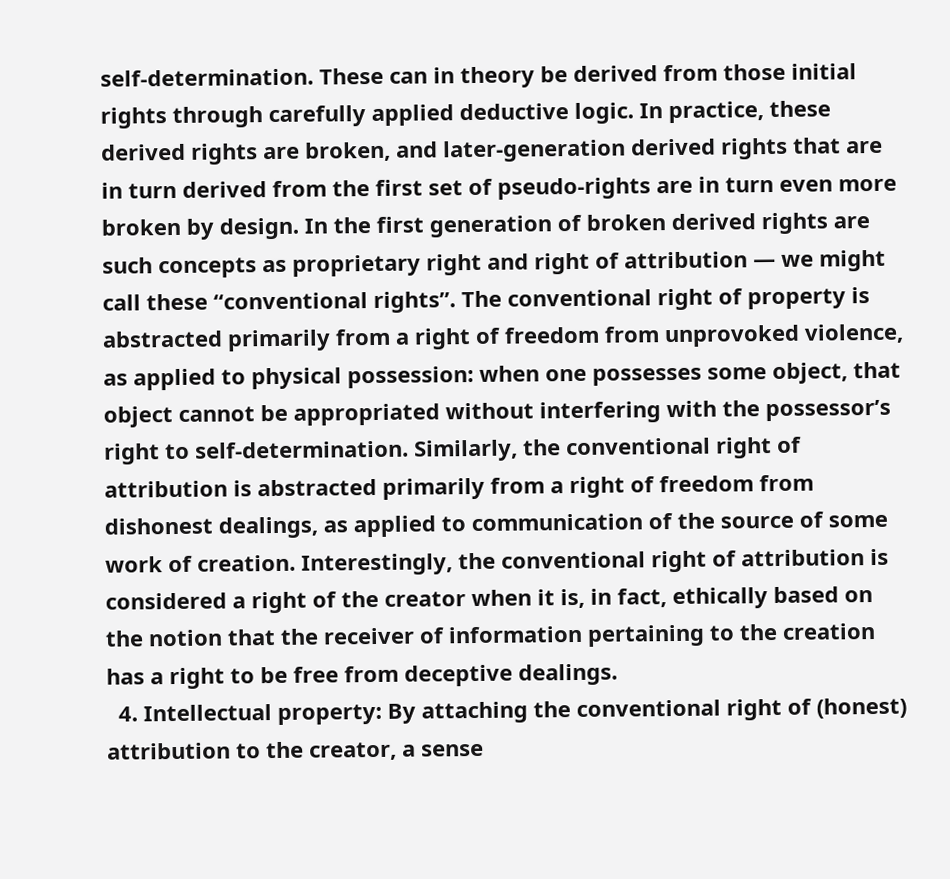self-determination. These can in theory be derived from those initial rights through carefully applied deductive logic. In practice, these derived rights are broken, and later-generation derived rights that are in turn derived from the first set of pseudo-rights are in turn even more broken by design. In the first generation of broken derived rights are such concepts as proprietary right and right of attribution — we might call these “conventional rights”. The conventional right of property is abstracted primarily from a right of freedom from unprovoked violence, as applied to physical possession: when one possesses some object, that object cannot be appropriated without interfering with the possessor’s right to self-determination. Similarly, the conventional right of attribution is abstracted primarily from a right of freedom from dishonest dealings, as applied to communication of the source of some work of creation. Interestingly, the conventional right of attribution is considered a right of the creator when it is, in fact, ethically based on the notion that the receiver of information pertaining to the creation has a right to be free from deceptive dealings.
  4. Intellectual property: By attaching the conventional right of (honest) attribution to the creator, a sense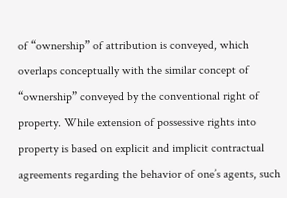of “ownership” of attribution is conveyed, which overlaps conceptually with the similar concept of “ownership” conveyed by the conventional right of property. While extension of possessive rights into property is based on explicit and implicit contractual agreements regarding the behavior of one’s agents, such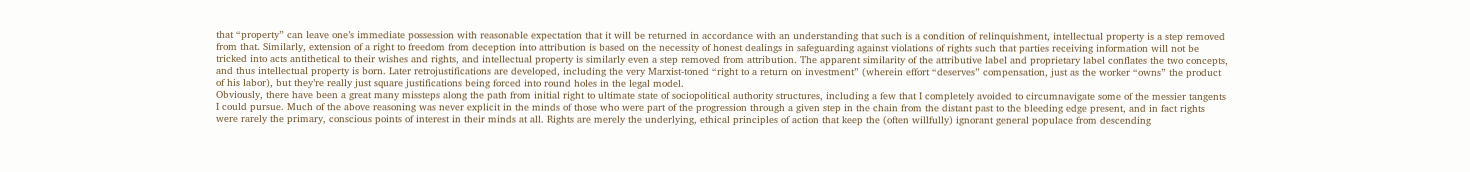that “property” can leave one’s immediate possession with reasonable expectation that it will be returned in accordance with an understanding that such is a condition of relinquishment, intellectual property is a step removed from that. Similarly, extension of a right to freedom from deception into attribution is based on the necessity of honest dealings in safeguarding against violations of rights such that parties receiving information will not be tricked into acts antithetical to their wishes and rights, and intellectual property is similarly even a step removed from attribution. The apparent similarity of the attributive label and proprietary label conflates the two concepts, and thus intellectual property is born. Later retrojustifications are developed, including the very Marxist-toned “right to a return on investment” (wherein effort “deserves” compensation, just as the worker “owns” the product of his labor), but they’re really just square justifications being forced into round holes in the legal model.
Obviously, there have been a great many missteps along the path from initial right to ultimate state of sociopolitical authority structures, including a few that I completely avoided to circumnavigate some of the messier tangents I could pursue. Much of the above reasoning was never explicit in the minds of those who were part of the progression through a given step in the chain from the distant past to the bleeding edge present, and in fact rights were rarely the primary, conscious points of interest in their minds at all. Rights are merely the underlying, ethical principles of action that keep the (often willfully) ignorant general populace from descending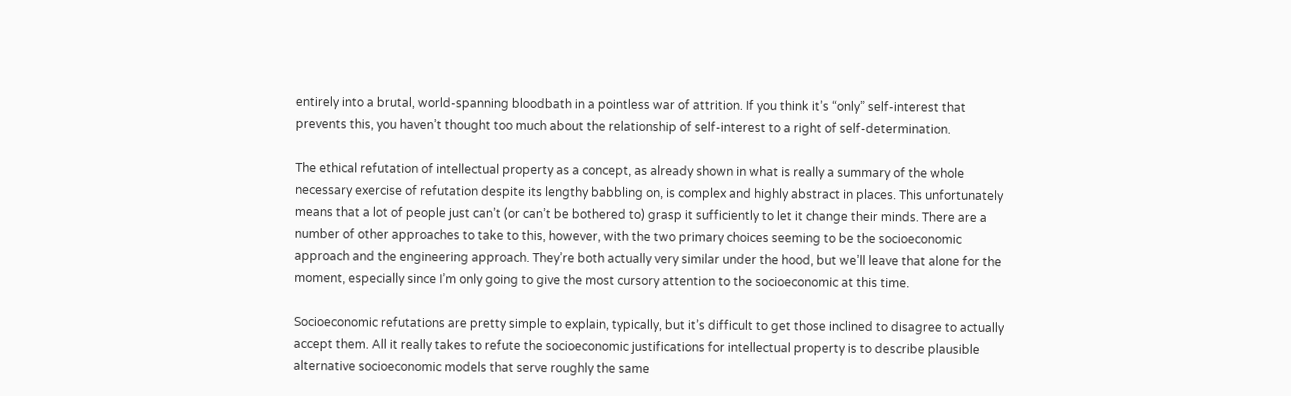entirely into a brutal, world-spanning bloodbath in a pointless war of attrition. If you think it’s “only” self-interest that prevents this, you haven’t thought too much about the relationship of self-interest to a right of self-determination.

The ethical refutation of intellectual property as a concept, as already shown in what is really a summary of the whole necessary exercise of refutation despite its lengthy babbling on, is complex and highly abstract in places. This unfortunately means that a lot of people just can’t (or can’t be bothered to) grasp it sufficiently to let it change their minds. There are a number of other approaches to take to this, however, with the two primary choices seeming to be the socioeconomic approach and the engineering approach. They’re both actually very similar under the hood, but we’ll leave that alone for the moment, especially since I’m only going to give the most cursory attention to the socioeconomic at this time.

Socioeconomic refutations are pretty simple to explain, typically, but it’s difficult to get those inclined to disagree to actually accept them. All it really takes to refute the socioeconomic justifications for intellectual property is to describe plausible alternative socioeconomic models that serve roughly the same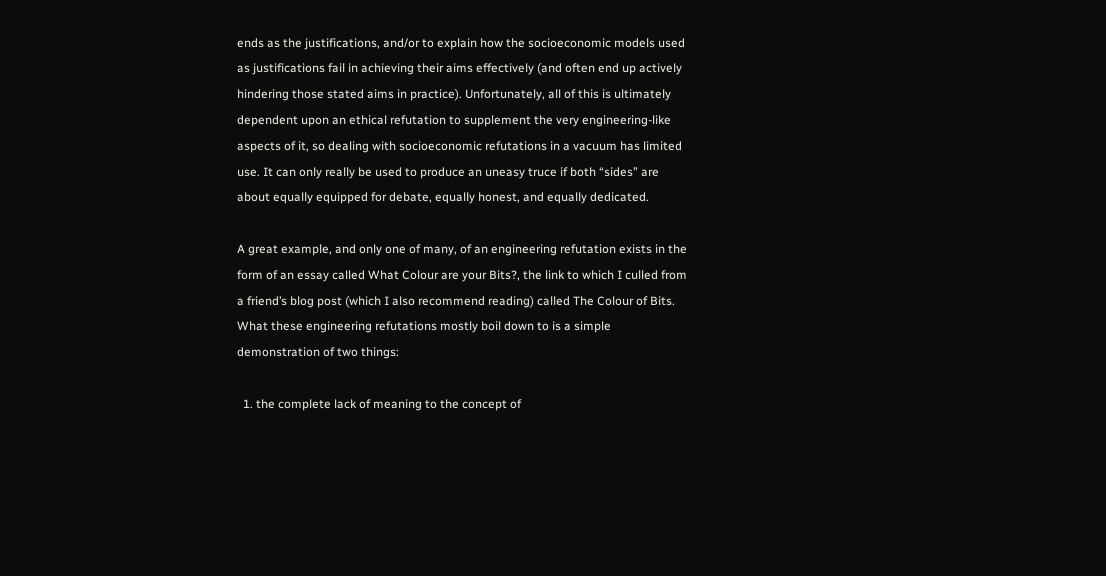ends as the justifications, and/or to explain how the socioeconomic models used as justifications fail in achieving their aims effectively (and often end up actively hindering those stated aims in practice). Unfortunately, all of this is ultimately dependent upon an ethical refutation to supplement the very engineering-like aspects of it, so dealing with socioeconomic refutations in a vacuum has limited use. It can only really be used to produce an uneasy truce if both “sides” are about equally equipped for debate, equally honest, and equally dedicated.

A great example, and only one of many, of an engineering refutation exists in the form of an essay called What Colour are your Bits?, the link to which I culled from a friend’s blog post (which I also recommend reading) called The Colour of Bits. What these engineering refutations mostly boil down to is a simple demonstration of two things:

  1. the complete lack of meaning to the concept of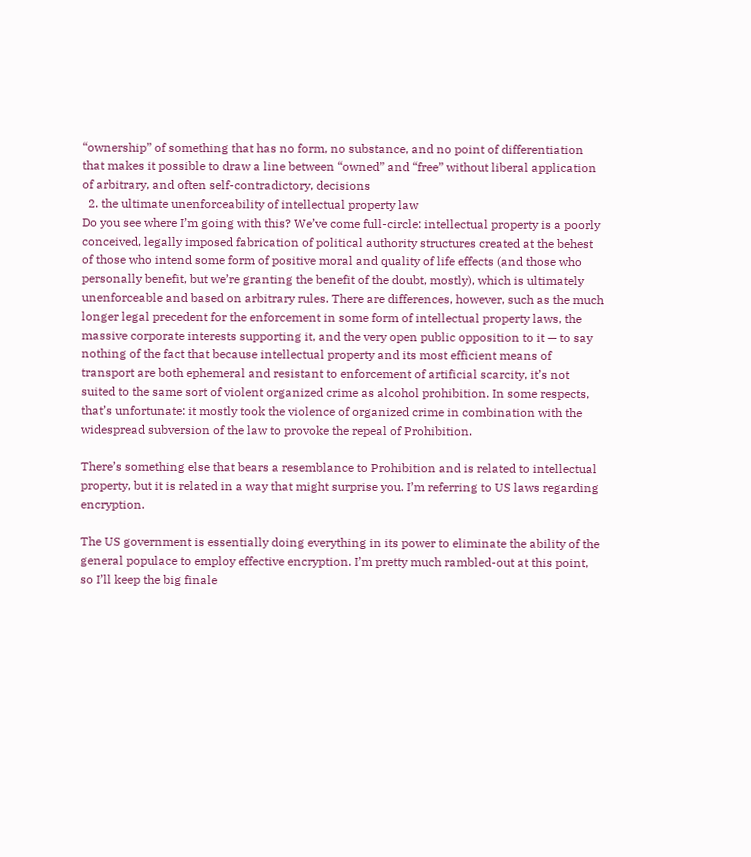“ownership” of something that has no form, no substance, and no point of differentiation that makes it possible to draw a line between “owned” and “free” without liberal application of arbitrary, and often self-contradictory, decisions
  2. the ultimate unenforceability of intellectual property law
Do you see where I’m going with this? We’ve come full-circle: intellectual property is a poorly conceived, legally imposed fabrication of political authority structures created at the behest of those who intend some form of positive moral and quality of life effects (and those who personally benefit, but we’re granting the benefit of the doubt, mostly), which is ultimately unenforceable and based on arbitrary rules. There are differences, however, such as the much longer legal precedent for the enforcement in some form of intellectual property laws, the massive corporate interests supporting it, and the very open public opposition to it — to say nothing of the fact that because intellectual property and its most efficient means of transport are both ephemeral and resistant to enforcement of artificial scarcity, it’s not suited to the same sort of violent organized crime as alcohol prohibition. In some respects, that’s unfortunate: it mostly took the violence of organized crime in combination with the widespread subversion of the law to provoke the repeal of Prohibition.

There’s something else that bears a resemblance to Prohibition and is related to intellectual property, but it is related in a way that might surprise you. I’m referring to US laws regarding encryption.

The US government is essentially doing everything in its power to eliminate the ability of the general populace to employ effective encryption. I’m pretty much rambled-out at this point, so I’ll keep the big finale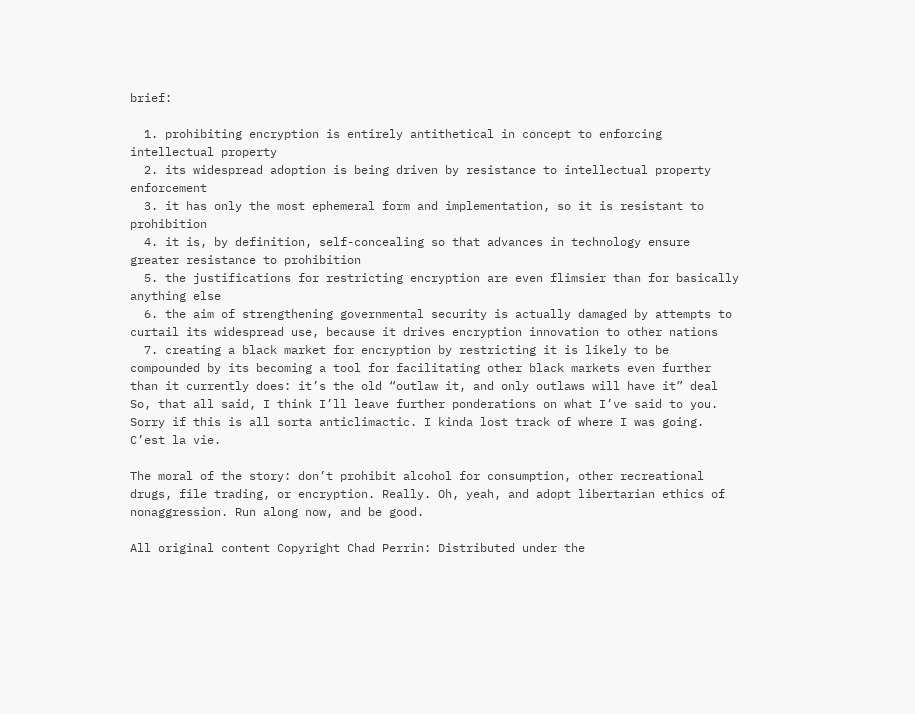brief:

  1. prohibiting encryption is entirely antithetical in concept to enforcing intellectual property
  2. its widespread adoption is being driven by resistance to intellectual property enforcement
  3. it has only the most ephemeral form and implementation, so it is resistant to prohibition
  4. it is, by definition, self-concealing so that advances in technology ensure greater resistance to prohibition
  5. the justifications for restricting encryption are even flimsier than for basically anything else
  6. the aim of strengthening governmental security is actually damaged by attempts to curtail its widespread use, because it drives encryption innovation to other nations
  7. creating a black market for encryption by restricting it is likely to be compounded by its becoming a tool for facilitating other black markets even further than it currently does: it’s the old “outlaw it, and only outlaws will have it” deal
So, that all said, I think I’ll leave further ponderations on what I’ve said to you. Sorry if this is all sorta anticlimactic. I kinda lost track of where I was going. C’est la vie.

The moral of the story: don’t prohibit alcohol for consumption, other recreational drugs, file trading, or encryption. Really. Oh, yeah, and adopt libertarian ethics of nonaggression. Run along now, and be good.

All original content Copyright Chad Perrin: Distributed under the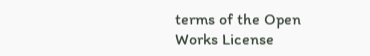terms of the Open Works License